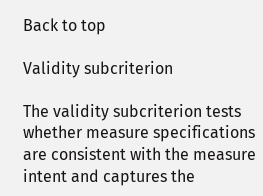Back to top

Validity subcriterion

The validity subcriterion tests whether measure specifications are consistent with the measure intent and captures the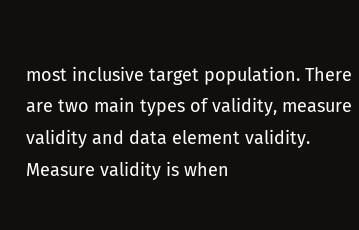most inclusive target population. There are two main types of validity, measure validity and data element validity. Measure validity is when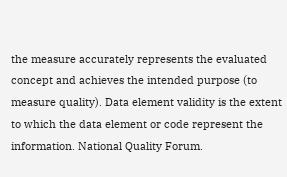the measure accurately represents the evaluated concept and achieves the intended purpose (to measure quality). Data element validity is the extent to which the data element or code represent the information. National Quality Forum.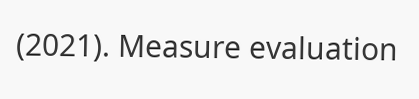(2021). Measure evaluation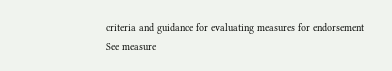criteria and guidance for evaluating measures for endorsement
See measure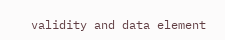validity and data element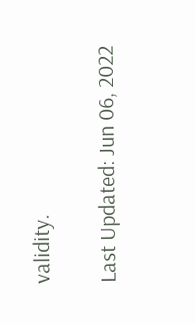validity.

Last Updated: Jun 06, 2022